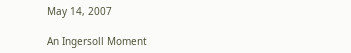May 14, 2007

An Ingersoll Moment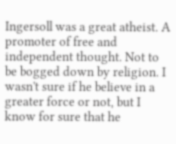Ingersoll was a great atheist. A promoter of free and independent thought. Not to be bogged down by religion. I wasn't sure if he believe in a greater force or not, but I know for sure that he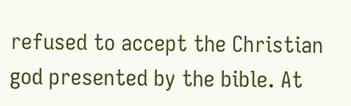refused to accept the Christian god presented by the bible. At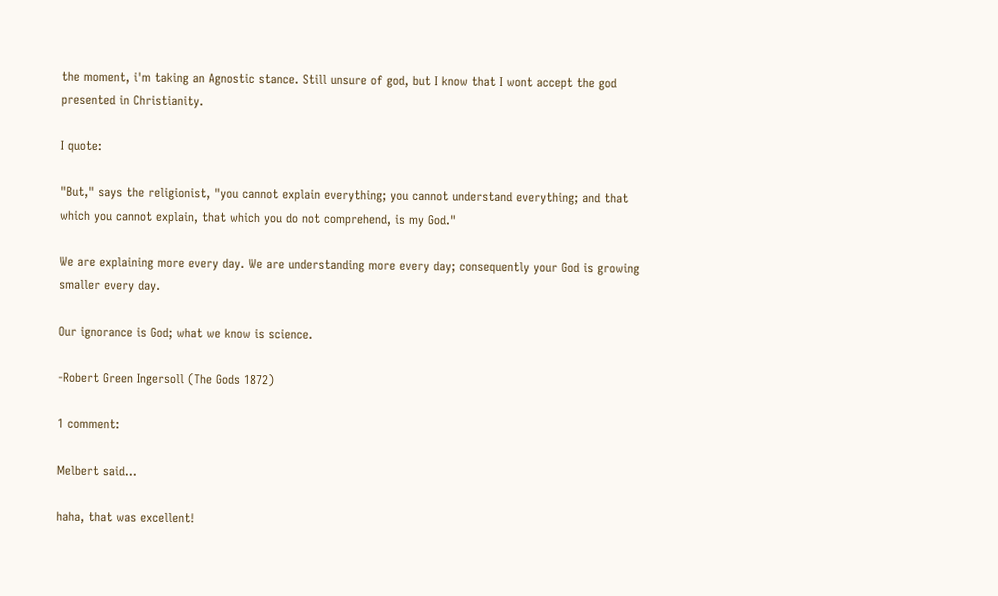the moment, i'm taking an Agnostic stance. Still unsure of god, but I know that I wont accept the god presented in Christianity.

I quote:

"But," says the religionist, "you cannot explain everything; you cannot understand everything; and that which you cannot explain, that which you do not comprehend, is my God."

We are explaining more every day. We are understanding more every day; consequently your God is growing smaller every day.

Our ignorance is God; what we know is science.

-Robert Green Ingersoll (The Gods 1872)

1 comment:

Melbert said...

haha, that was excellent!